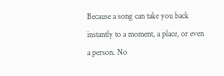Because a song can take you back instantly to a moment, a place, or even a person. No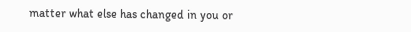matter what else has changed in you or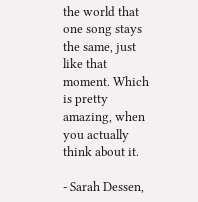the world that one song stays the same, just like that moment. Which is pretty amazing, when you actually think about it.

- Sarah Dessen,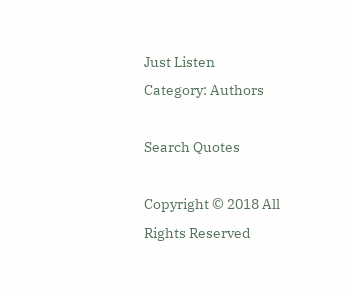Just Listen
Category: Authors

Search Quotes

Copyright © 2018 All Rights Reserved